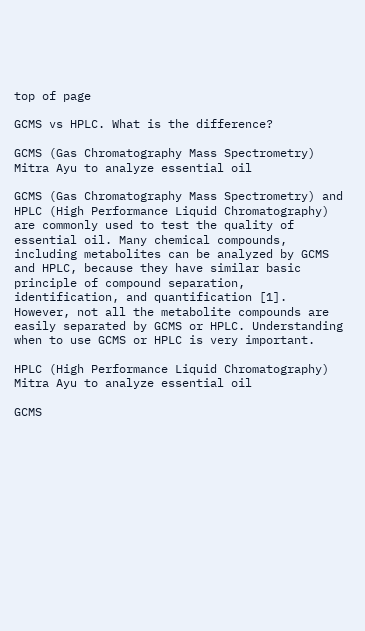top of page

GCMS vs HPLC. What is the difference?

GCMS (Gas Chromatography Mass Spectrometry) Mitra Ayu to analyze essential oil

GCMS (Gas Chromatography Mass Spectrometry) and HPLC (High Performance Liquid Chromatography) are commonly used to test the quality of essential oil. Many chemical compounds, including metabolites can be analyzed by GCMS and HPLC, because they have similar basic principle of compound separation, identification, and quantification [1]. However, not all the metabolite compounds are easily separated by GCMS or HPLC. Understanding when to use GCMS or HPLC is very important.

HPLC (High Performance Liquid Chromatography) Mitra Ayu to analyze essential oil

GCMS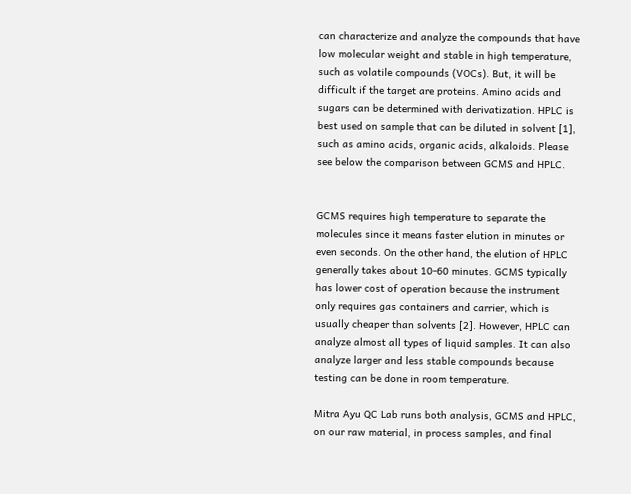can characterize and analyze the compounds that have low molecular weight and stable in high temperature, such as volatile compounds (VOCs). But, it will be difficult if the target are proteins. Amino acids and sugars can be determined with derivatization. HPLC is best used on sample that can be diluted in solvent [1], such as amino acids, organic acids, alkaloids. Please see below the comparison between GCMS and HPLC.


GCMS requires high temperature to separate the molecules since it means faster elution in minutes or even seconds. On the other hand, the elution of HPLC generally takes about 10-60 minutes. GCMS typically has lower cost of operation because the instrument only requires gas containers and carrier, which is usually cheaper than solvents [2]. However, HPLC can analyze almost all types of liquid samples. It can also analyze larger and less stable compounds because testing can be done in room temperature.

Mitra Ayu QC Lab runs both analysis, GCMS and HPLC, on our raw material, in process samples, and final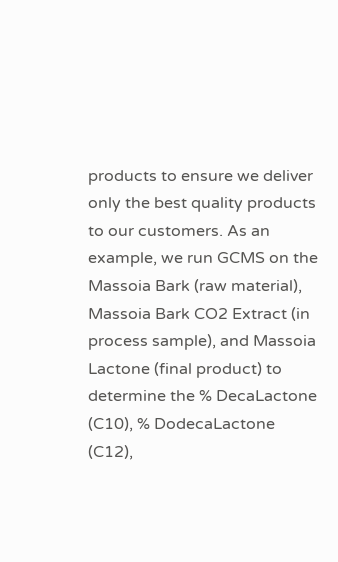products to ensure we deliver only the best quality products to our customers. As an example, we run GCMS on the Massoia Bark (raw material), Massoia Bark CO2 Extract (in process sample), and Massoia Lactone (final product) to determine the % DecaLactone (C10), % DodecaLactone (C12),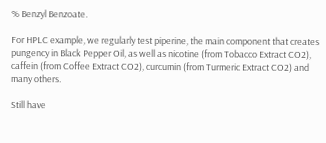% Benzyl Benzoate.

For HPLC example, we regularly test piperine, the main component that creates pungency in Black Pepper Oil, as well as nicotine (from Tobacco Extract CO2), caffein (from Coffee Extract CO2), curcumin (from Turmeric Extract CO2) and many others.

Still have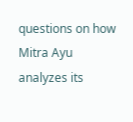questions on how Mitra Ayu analyzes its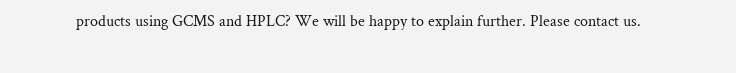products using GCMS and HPLC? We will be happy to explain further. Please contact us.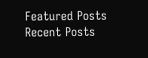Featured Posts
Recent Posts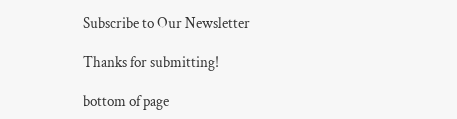Subscribe to Our Newsletter

Thanks for submitting!

bottom of page